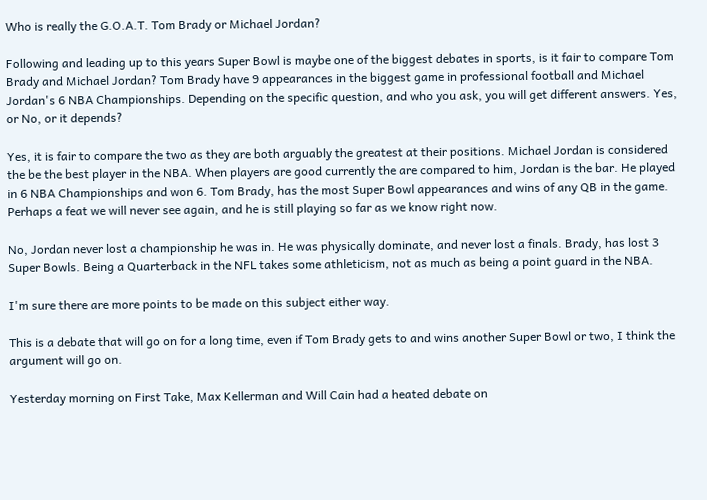Who is really the G.O.A.T. Tom Brady or Michael Jordan?

Following and leading up to this years Super Bowl is maybe one of the biggest debates in sports, is it fair to compare Tom Brady and Michael Jordan? Tom Brady have 9 appearances in the biggest game in professional football and Michael Jordan's 6 NBA Championships. Depending on the specific question, and who you ask, you will get different answers. Yes, or No, or it depends?

Yes, it is fair to compare the two as they are both arguably the greatest at their positions. Michael Jordan is considered the be the best player in the NBA. When players are good currently the are compared to him, Jordan is the bar. He played in 6 NBA Championships and won 6. Tom Brady, has the most Super Bowl appearances and wins of any QB in the game. Perhaps a feat we will never see again, and he is still playing so far as we know right now.

No, Jordan never lost a championship he was in. He was physically dominate, and never lost a finals. Brady, has lost 3 Super Bowls. Being a Quarterback in the NFL takes some athleticism, not as much as being a point guard in the NBA.

I'm sure there are more points to be made on this subject either way.

This is a debate that will go on for a long time, even if Tom Brady gets to and wins another Super Bowl or two, I think the argument will go on.

Yesterday morning on First Take, Max Kellerman and Will Cain had a heated debate on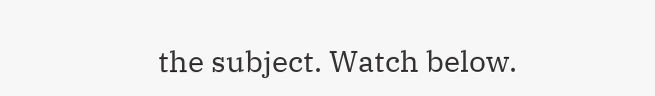the subject. Watch below.